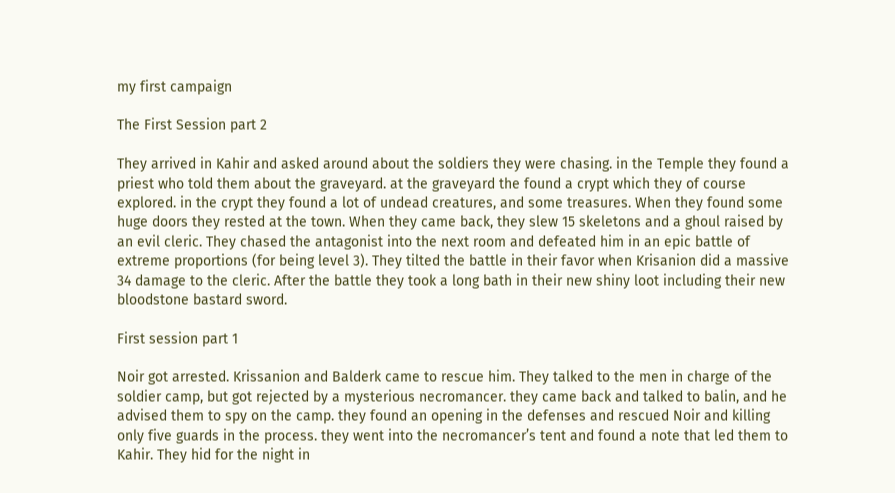my first campaign

The First Session part 2

They arrived in Kahir and asked around about the soldiers they were chasing. in the Temple they found a priest who told them about the graveyard. at the graveyard the found a crypt which they of course explored. in the crypt they found a lot of undead creatures, and some treasures. When they found some huge doors they rested at the town. When they came back, they slew 15 skeletons and a ghoul raised by an evil cleric. They chased the antagonist into the next room and defeated him in an epic battle of extreme proportions (for being level 3). They tilted the battle in their favor when Krisanion did a massive 34 damage to the cleric. After the battle they took a long bath in their new shiny loot including their new bloodstone bastard sword.

First session part 1

Noir got arrested. Krissanion and Balderk came to rescue him. They talked to the men in charge of the soldier camp, but got rejected by a mysterious necromancer. they came back and talked to balin, and he advised them to spy on the camp. they found an opening in the defenses and rescued Noir and killing only five guards in the process. they went into the necromancer’s tent and found a note that led them to Kahir. They hid for the night in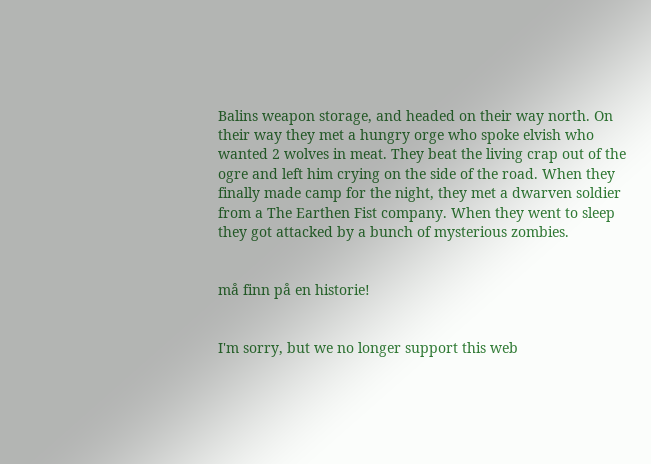Balins weapon storage, and headed on their way north. On their way they met a hungry orge who spoke elvish who wanted 2 wolves in meat. They beat the living crap out of the ogre and left him crying on the side of the road. When they finally made camp for the night, they met a dwarven soldier from a The Earthen Fist company. When they went to sleep they got attacked by a bunch of mysterious zombies.


må finn på en historie!


I'm sorry, but we no longer support this web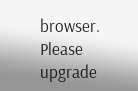browser. Please upgrade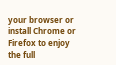your browser or install Chrome or Firefox to enjoy the full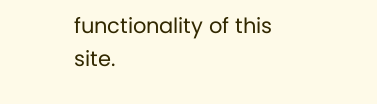functionality of this site.